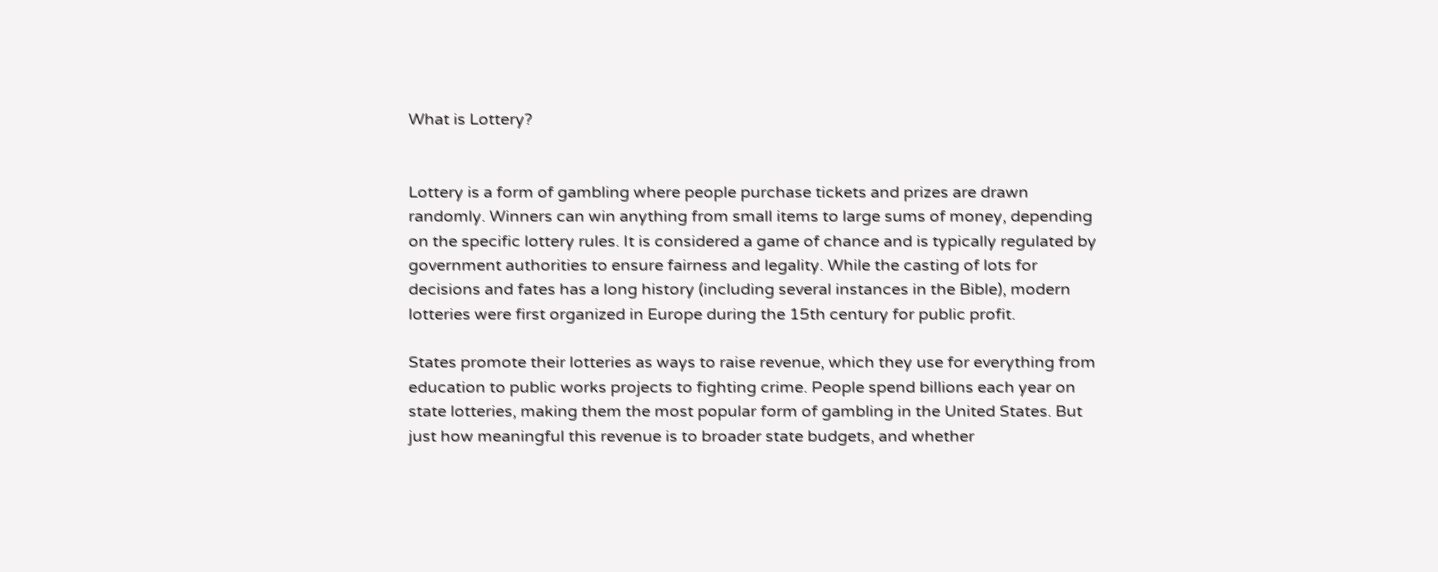What is Lottery?


Lottery is a form of gambling where people purchase tickets and prizes are drawn randomly. Winners can win anything from small items to large sums of money, depending on the specific lottery rules. It is considered a game of chance and is typically regulated by government authorities to ensure fairness and legality. While the casting of lots for decisions and fates has a long history (including several instances in the Bible), modern lotteries were first organized in Europe during the 15th century for public profit.

States promote their lotteries as ways to raise revenue, which they use for everything from education to public works projects to fighting crime. People spend billions each year on state lotteries, making them the most popular form of gambling in the United States. But just how meaningful this revenue is to broader state budgets, and whether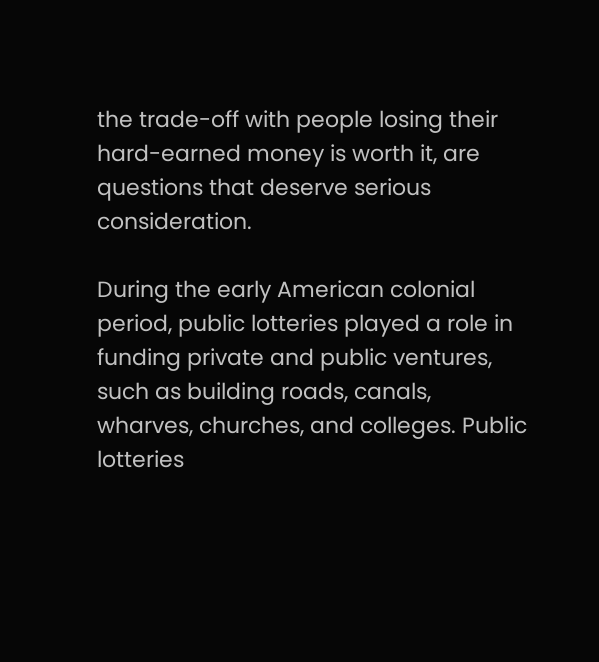the trade-off with people losing their hard-earned money is worth it, are questions that deserve serious consideration.

During the early American colonial period, public lotteries played a role in funding private and public ventures, such as building roads, canals, wharves, churches, and colleges. Public lotteries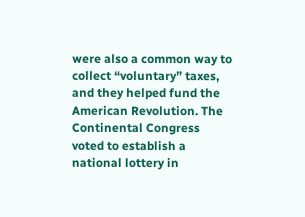were also a common way to collect “voluntary” taxes, and they helped fund the American Revolution. The Continental Congress voted to establish a national lottery in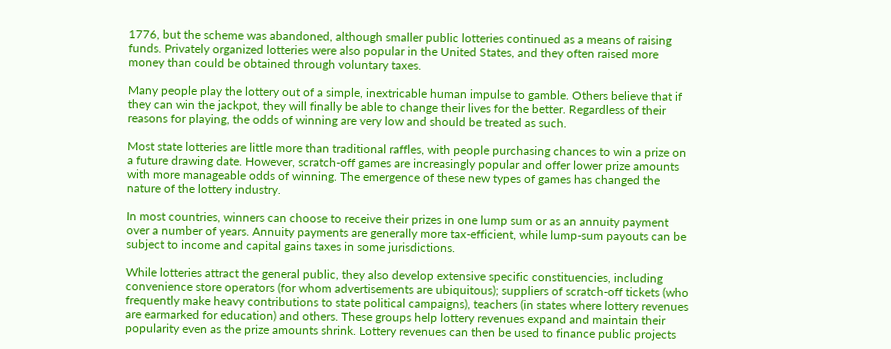1776, but the scheme was abandoned, although smaller public lotteries continued as a means of raising funds. Privately organized lotteries were also popular in the United States, and they often raised more money than could be obtained through voluntary taxes.

Many people play the lottery out of a simple, inextricable human impulse to gamble. Others believe that if they can win the jackpot, they will finally be able to change their lives for the better. Regardless of their reasons for playing, the odds of winning are very low and should be treated as such.

Most state lotteries are little more than traditional raffles, with people purchasing chances to win a prize on a future drawing date. However, scratch-off games are increasingly popular and offer lower prize amounts with more manageable odds of winning. The emergence of these new types of games has changed the nature of the lottery industry.

In most countries, winners can choose to receive their prizes in one lump sum or as an annuity payment over a number of years. Annuity payments are generally more tax-efficient, while lump-sum payouts can be subject to income and capital gains taxes in some jurisdictions.

While lotteries attract the general public, they also develop extensive specific constituencies, including convenience store operators (for whom advertisements are ubiquitous); suppliers of scratch-off tickets (who frequently make heavy contributions to state political campaigns), teachers (in states where lottery revenues are earmarked for education) and others. These groups help lottery revenues expand and maintain their popularity even as the prize amounts shrink. Lottery revenues can then be used to finance public projects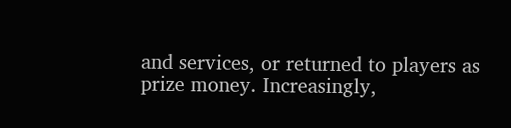and services, or returned to players as prize money. Increasingly,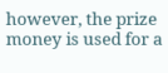however, the prize money is used for a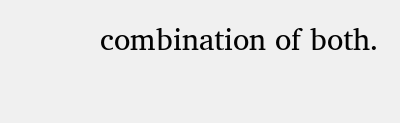combination of both.